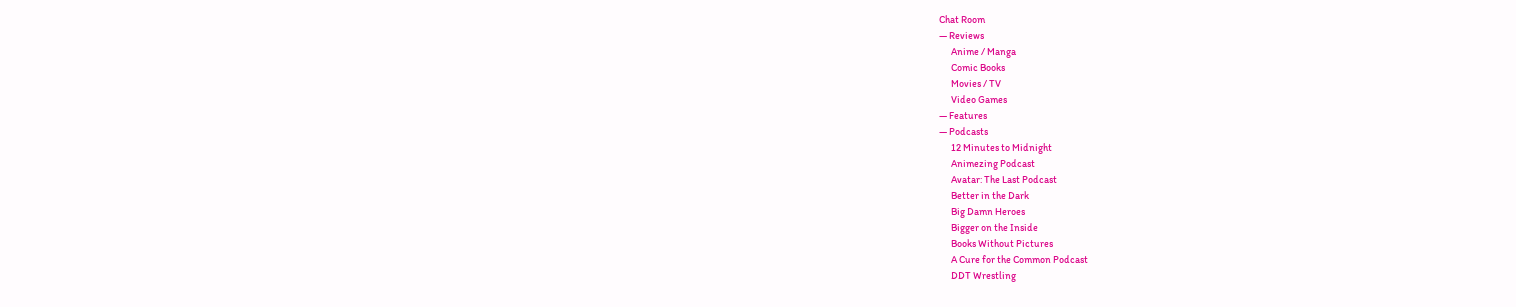Chat Room
— Reviews
      Anime / Manga
      Comic Books
      Movies / TV
      Video Games
— Features
— Podcasts
      12 Minutes to Midnight
      Animezing Podcast
      Avatar: The Last Podcast
      Better in the Dark
      Big Damn Heroes
      Bigger on the Inside
      Books Without Pictures
      A Cure for the Common Podcast
      DDT Wrestling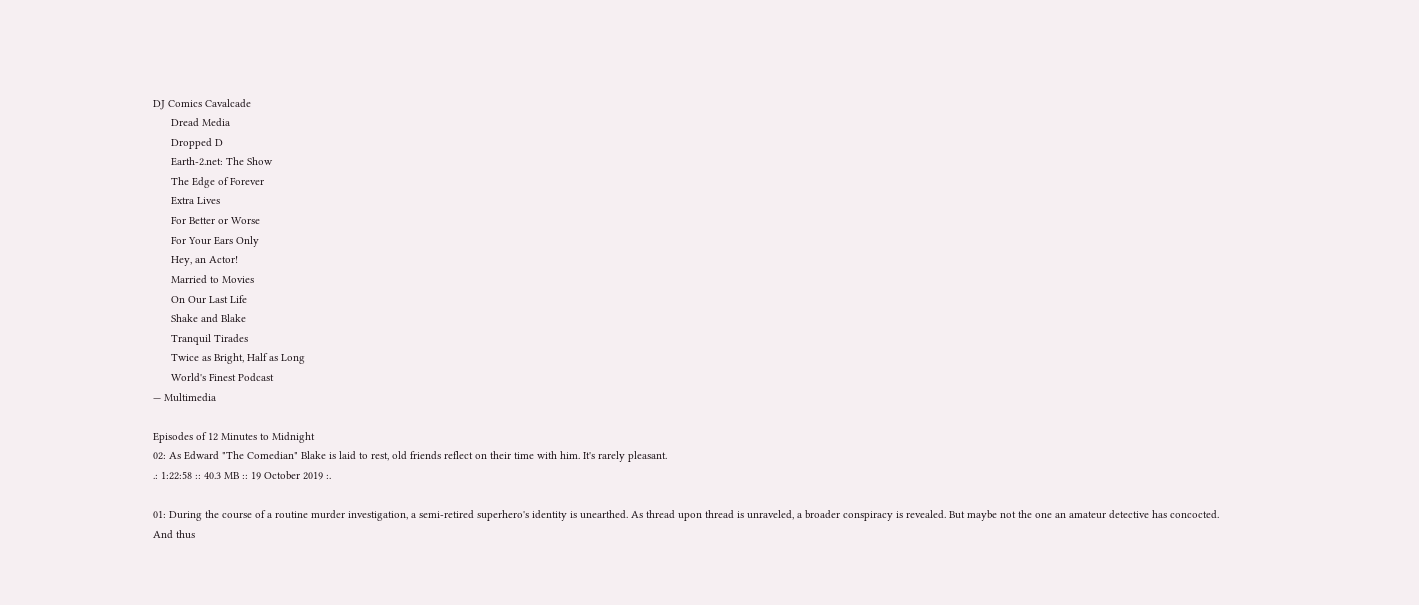DJ Comics Cavalcade
      Dread Media
      Dropped D
      Earth-2.net: The Show
      The Edge of Forever
      Extra Lives
      For Better or Worse
      For Your Ears Only
      Hey, an Actor!
      Married to Movies
      On Our Last Life
      Shake and Blake
      Tranquil Tirades
      Twice as Bright, Half as Long
      World's Finest Podcast
— Multimedia

Episodes of 12 Minutes to Midnight
02: As Edward "The Comedian" Blake is laid to rest, old friends reflect on their time with him. It's rarely pleasant.
.: 1:22:58 :: 40.3 MB :: 19 October 2019 :.

01: During the course of a routine murder investigation, a semi-retired superhero's identity is unearthed. As thread upon thread is unraveled, a broader conspiracy is revealed. But maybe not the one an amateur detective has concocted. And thus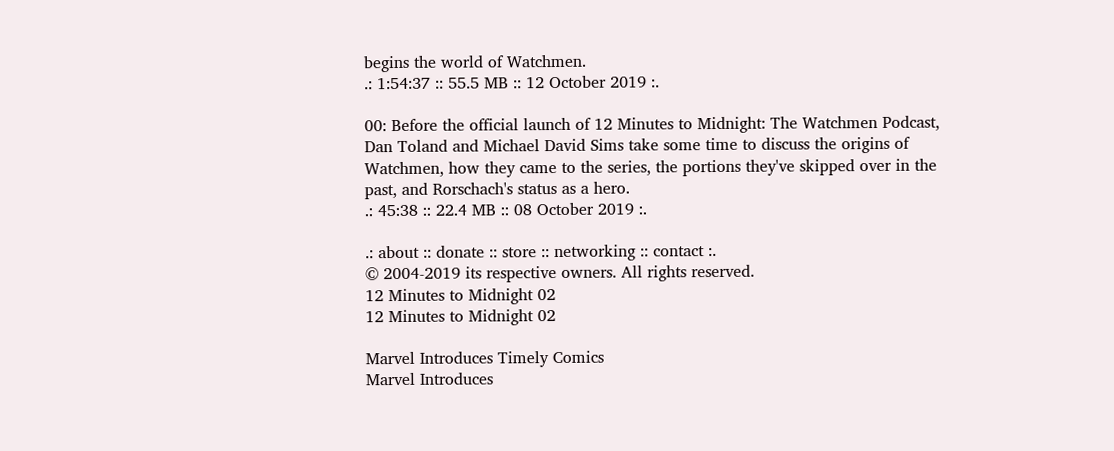begins the world of Watchmen.
.: 1:54:37 :: 55.5 MB :: 12 October 2019 :.

00: Before the official launch of 12 Minutes to Midnight: The Watchmen Podcast, Dan Toland and Michael David Sims take some time to discuss the origins of Watchmen, how they came to the series, the portions they've skipped over in the past, and Rorschach's status as a hero.
.: 45:38 :: 22.4 MB :: 08 October 2019 :.

.: about :: donate :: store :: networking :: contact :.
© 2004-2019 its respective owners. All rights reserved.
12 Minutes to Midnight 02
12 Minutes to Midnight 02

Marvel Introduces Timely Comics
Marvel Introduces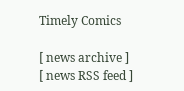Timely Comics

[ news archive ]
[ news RSS feed ]